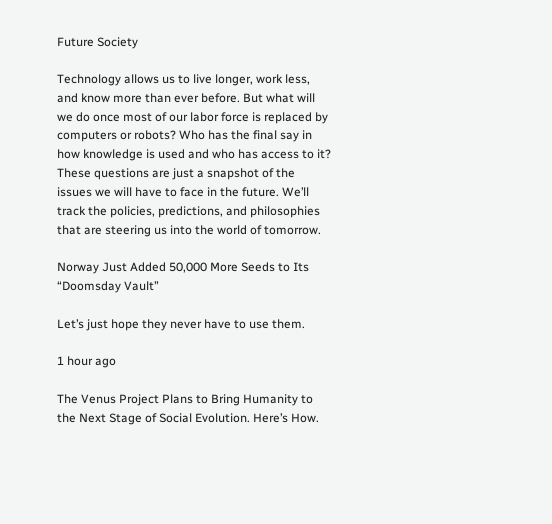Future Society

Technology allows us to live longer, work less, and know more than ever before. But what will we do once most of our labor force is replaced by computers or robots? Who has the final say in how knowledge is used and who has access to it? These questions are just a snapshot of the issues we will have to face in the future. We’ll track the policies, predictions, and philosophies that are steering us into the world of tomorrow.

Norway Just Added 50,000 More Seeds to Its “Doomsday Vault”

Let’s just hope they never have to use them.

1 hour ago

The Venus Project Plans to Bring Humanity to the Next Stage of Social Evolution. Here’s How.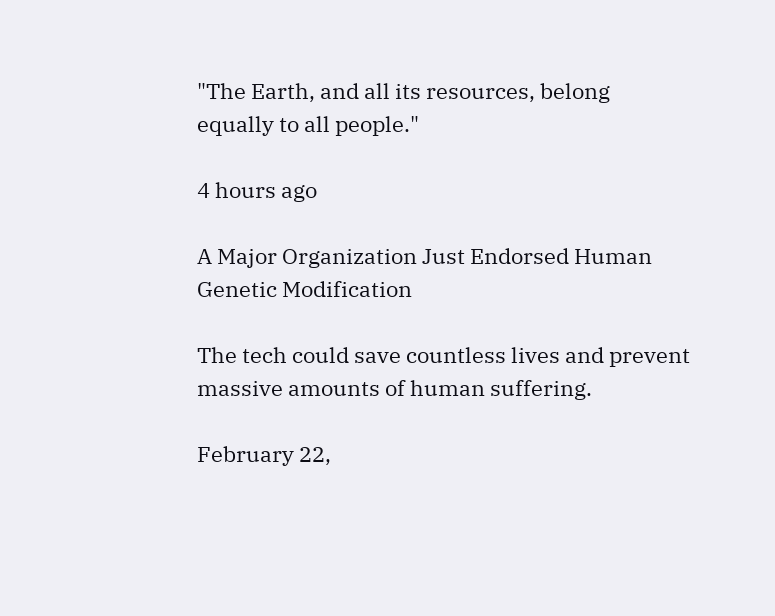"The Earth, and all its resources, belong equally to all people."

4 hours ago

A Major Organization Just Endorsed Human Genetic Modification

The tech could save countless lives and prevent massive amounts of human suffering.

February 22,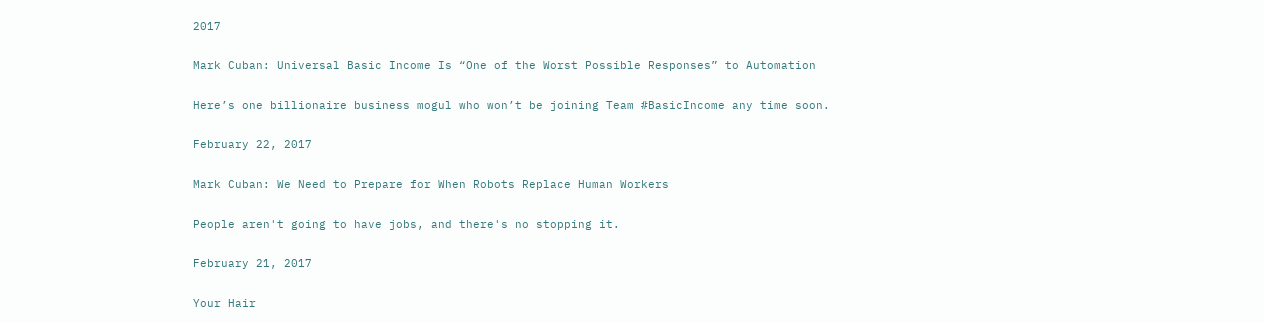2017

Mark Cuban: Universal Basic Income Is “One of the Worst Possible Responses” to Automation

Here’s one billionaire business mogul who won’t be joining Team #BasicIncome any time soon.

February 22, 2017

Mark Cuban: We Need to Prepare for When Robots Replace Human Workers

People aren't going to have jobs, and there's no stopping it.

February 21, 2017

Your Hair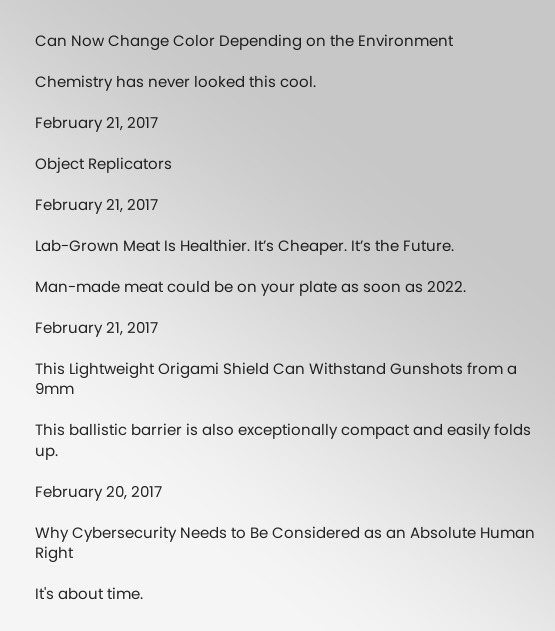Can Now Change Color Depending on the Environment

Chemistry has never looked this cool.

February 21, 2017

Object Replicators

February 21, 2017

Lab-Grown Meat Is Healthier. It’s Cheaper. It’s the Future.

Man-made meat could be on your plate as soon as 2022.

February 21, 2017

This Lightweight Origami Shield Can Withstand Gunshots from a 9mm

This ballistic barrier is also exceptionally compact and easily folds up.

February 20, 2017

Why Cybersecurity Needs to Be Considered as an Absolute Human Right

It's about time.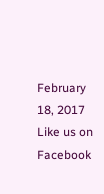February 18, 2017
Like us on Facebook